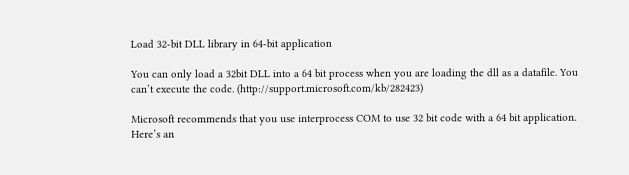Load 32-bit DLL library in 64-bit application

You can only load a 32bit DLL into a 64 bit process when you are loading the dll as a datafile. You can’t execute the code. (http://support.microsoft.com/kb/282423)

Microsoft recommends that you use interprocess COM to use 32 bit code with a 64 bit application. Here’s an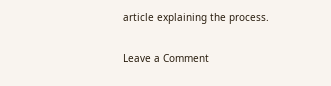article explaining the process.

Leave a Comment